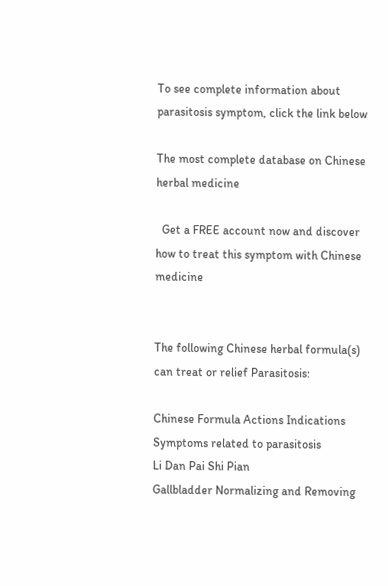To see complete information about parasitosis symptom, click the link below

The most complete database on Chinese herbal medicine

  Get a FREE account now and discover how to treat this symptom with Chinese medicine


The following Chinese herbal formula(s) can treat or relief Parasitosis:

Chinese Formula Actions Indications Symptoms related to parasitosis
Li Dan Pai Shi Pian
Gallbladder Normalizing and Removing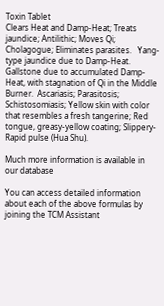Toxin Tablet
Clears Heat and Damp-Heat; Treats jaundice; Antilithic; Moves Qi; Cholagogue; Eliminates parasites.   Yang-type jaundice due to Damp-Heat. Gallstone due to accumulated Damp-Heat, with stagnation of Qi in the Middle Burner.  Ascariasis; Parasitosis; Schistosomiasis; Yellow skin with color that resembles a fresh tangerine; Red tongue, greasy-yellow coating; Slippery-Rapid pulse (Hua Shu).

Much more information is available in our database

You can access detailed information about each of the above formulas by joining the TCM Assistant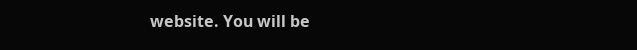website. You will be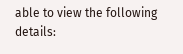able to view the following details: